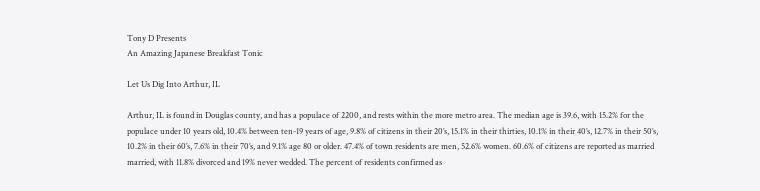Tony D Presents
An Amazing Japanese Breakfast Tonic

Let Us Dig Into Arthur, IL

Arthur, IL is found in Douglas county, and has a populace of 2200, and rests within the more metro area. The median age is 39.6, with 15.2% for the populace under 10 years old, 10.4% between ten-19 years of age, 9.8% of citizens in their 20’s, 15.1% in their thirties, 10.1% in their 40’s, 12.7% in their 50’s, 10.2% in their 60’s, 7.6% in their 70’s, and 9.1% age 80 or older. 47.4% of town residents are men, 52.6% women. 60.6% of citizens are reported as married married, with 11.8% divorced and 19% never wedded. The percent of residents confirmed as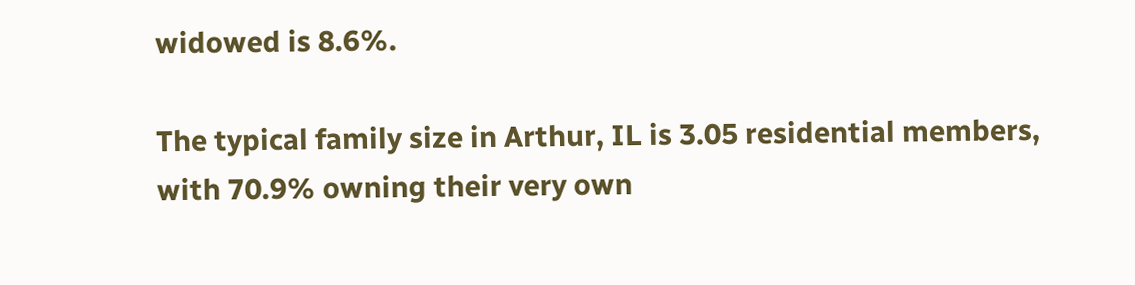widowed is 8.6%.

The typical family size in Arthur, IL is 3.05 residential members, with 70.9% owning their very own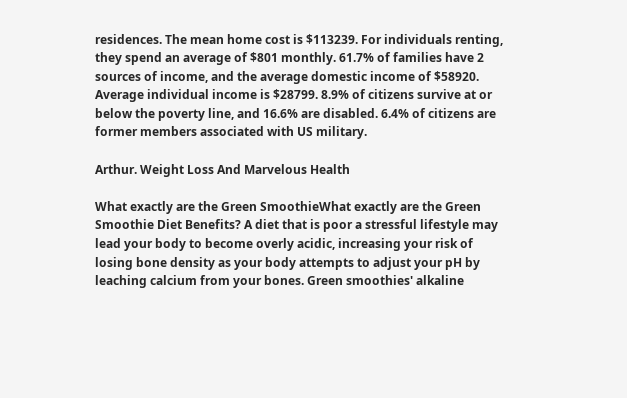residences. The mean home cost is $113239. For individuals renting, they spend an average of $801 monthly. 61.7% of families have 2 sources of income, and the average domestic income of $58920. Average individual income is $28799. 8.9% of citizens survive at or below the poverty line, and 16.6% are disabled. 6.4% of citizens are former members associated with US military.

Arthur. Weight Loss And Marvelous Health

What exactly are the Green SmoothieWhat exactly are the Green Smoothie Diet Benefits? A diet that is poor a stressful lifestyle may lead your body to become overly acidic, increasing your risk of losing bone density as your body attempts to adjust your pH by leaching calcium from your bones. Green smoothies' alkaline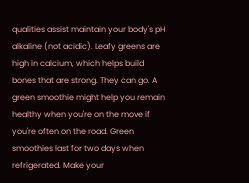qualities assist maintain your body's pH alkaline (not acidic). Leafy greens are high in calcium, which helps build bones that are strong. They can go. A green smoothie might help you remain healthy when you're on the move if you're often on the road. Green smoothies last for two days when refrigerated. Make your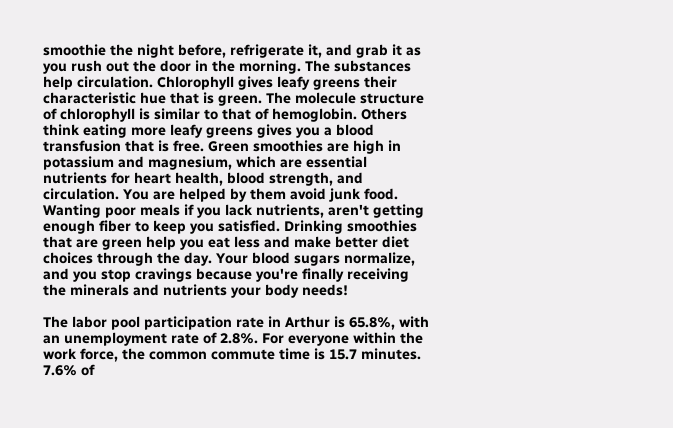smoothie the night before, refrigerate it, and grab it as you rush out the door in the morning. The substances help circulation. Chlorophyll gives leafy greens their characteristic hue that is green. The molecule structure of chlorophyll is similar to that of hemoglobin. Others think eating more leafy greens gives you a blood transfusion that is free. Green smoothies are high in potassium and magnesium, which are essential nutrients for heart health, blood strength, and circulation. You are helped by them avoid junk food. Wanting poor meals if you lack nutrients, aren't getting enough fiber to keep you satisfied. Drinking smoothies that are green help you eat less and make better diet choices through the day. Your blood sugars normalize, and you stop cravings because you're finally receiving the minerals and nutrients your body needs!

The labor pool participation rate in Arthur is 65.8%, with an unemployment rate of 2.8%. For everyone within the work force, the common commute time is 15.7 minutes. 7.6% of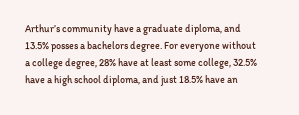Arthur’s community have a graduate diploma, and 13.5% posses a bachelors degree. For everyone without a college degree, 28% have at least some college, 32.5% have a high school diploma, and just 18.5% have an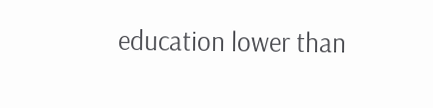education lower than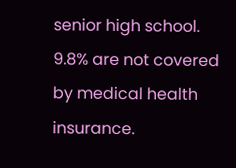senior high school. 9.8% are not covered by medical health insurance.